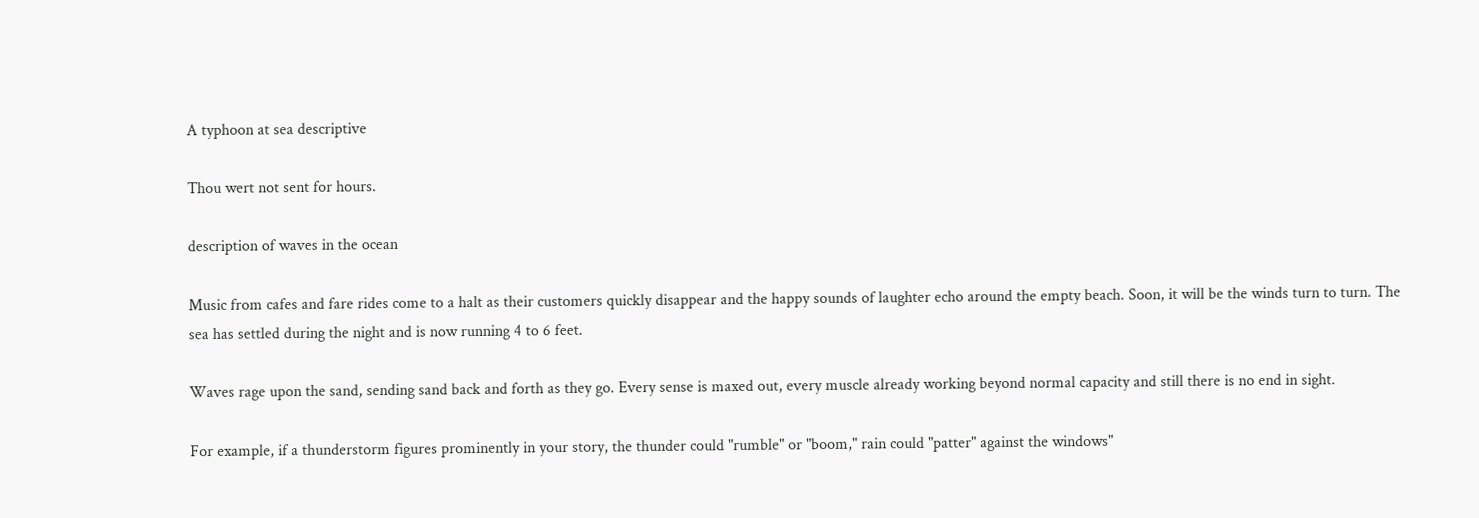A typhoon at sea descriptive

Thou wert not sent for hours.

description of waves in the ocean

Music from cafes and fare rides come to a halt as their customers quickly disappear and the happy sounds of laughter echo around the empty beach. Soon, it will be the winds turn to turn. The sea has settled during the night and is now running 4 to 6 feet.

Waves rage upon the sand, sending sand back and forth as they go. Every sense is maxed out, every muscle already working beyond normal capacity and still there is no end in sight.

For example, if a thunderstorm figures prominently in your story, the thunder could "rumble" or "boom," rain could "patter" against the windows"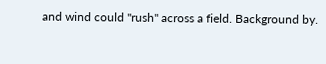and wind could "rush" across a field. Background by.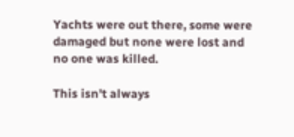Yachts were out there, some were damaged but none were lost and no one was killed.

This isn't always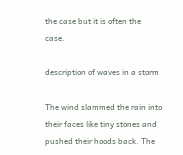the case but it is often the case.

description of waves in a storm

The wind slammed the rain into their faces like tiny stones and pushed their hoods back. The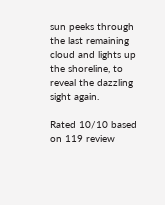sun peeks through the last remaining cloud and lights up the shoreline, to reveal the dazzling sight again.

Rated 10/10 based on 119 review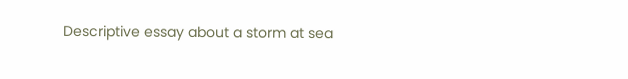Descriptive essay about a storm at sea